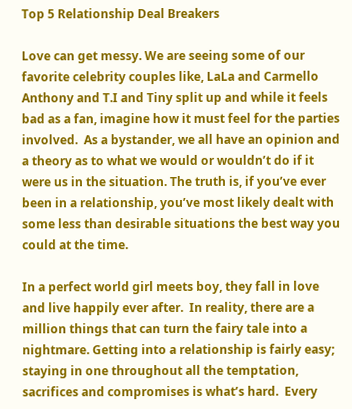Top 5 Relationship Deal Breakers

Love can get messy. We are seeing some of our favorite celebrity couples like, LaLa and Carmello Anthony and T.I and Tiny split up and while it feels bad as a fan, imagine how it must feel for the parties involved.  As a bystander, we all have an opinion and a theory as to what we would or wouldn’t do if it were us in the situation. The truth is, if you’ve ever been in a relationship, you’ve most likely dealt with some less than desirable situations the best way you could at the time.

In a perfect world girl meets boy, they fall in love and live happily ever after.  In reality, there are a million things that can turn the fairy tale into a nightmare. Getting into a relationship is fairly easy; staying in one throughout all the temptation, sacrifices and compromises is what’s hard.  Every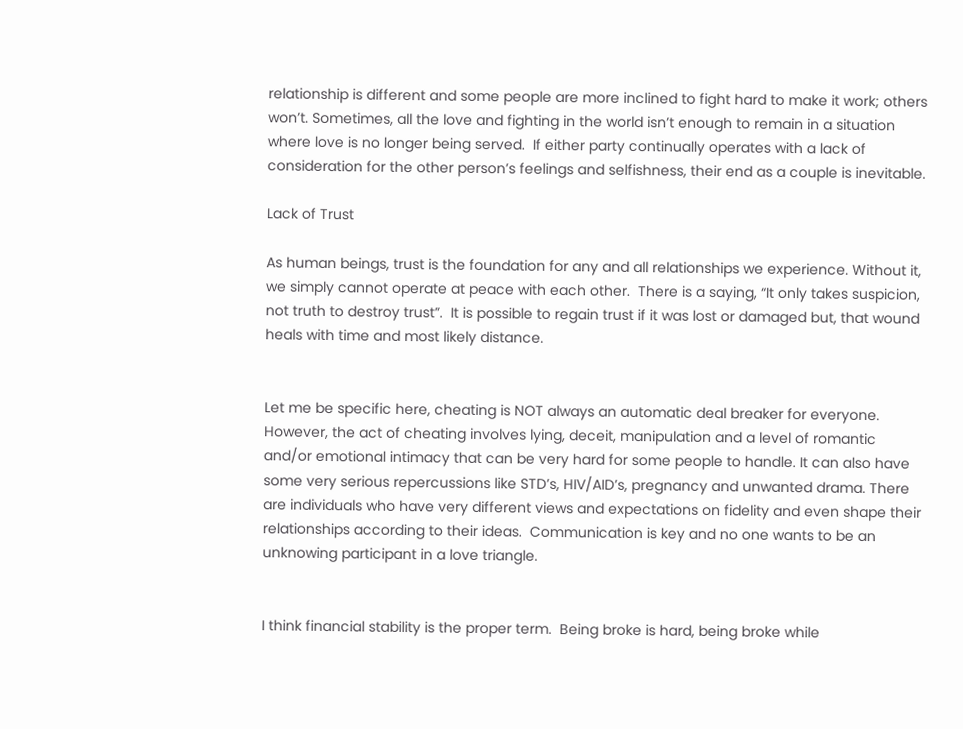relationship is different and some people are more inclined to fight hard to make it work; others won’t. Sometimes, all the love and fighting in the world isn’t enough to remain in a situation where love is no longer being served.  If either party continually operates with a lack of consideration for the other person’s feelings and selfishness, their end as a couple is inevitable.

Lack of Trust

As human beings, trust is the foundation for any and all relationships we experience. Without it, we simply cannot operate at peace with each other.  There is a saying, “It only takes suspicion, not truth to destroy trust”.  It is possible to regain trust if it was lost or damaged but, that wound heals with time and most likely distance.


Let me be specific here, cheating is NOT always an automatic deal breaker for everyone.  However, the act of cheating involves lying, deceit, manipulation and a level of romantic and/or emotional intimacy that can be very hard for some people to handle. It can also have some very serious repercussions like STD’s, HIV/AID’s, pregnancy and unwanted drama. There are individuals who have very different views and expectations on fidelity and even shape their relationships according to their ideas.  Communication is key and no one wants to be an unknowing participant in a love triangle.


I think financial stability is the proper term.  Being broke is hard, being broke while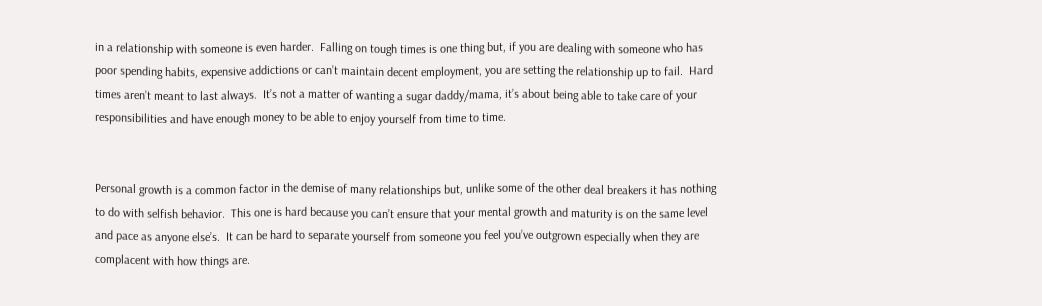in a relationship with someone is even harder.  Falling on tough times is one thing but, if you are dealing with someone who has poor spending habits, expensive addictions or can’t maintain decent employment, you are setting the relationship up to fail.  Hard times aren’t meant to last always.  It’s not a matter of wanting a sugar daddy/mama, it’s about being able to take care of your responsibilities and have enough money to be able to enjoy yourself from time to time.


Personal growth is a common factor in the demise of many relationships but, unlike some of the other deal breakers it has nothing to do with selfish behavior.  This one is hard because you can’t ensure that your mental growth and maturity is on the same level and pace as anyone else’s.  It can be hard to separate yourself from someone you feel you’ve outgrown especially when they are complacent with how things are.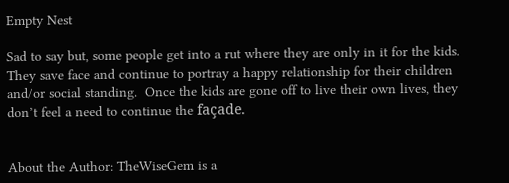Empty Nest

Sad to say but, some people get into a rut where they are only in it for the kids. They save face and continue to portray a happy relationship for their children and/or social standing.  Once the kids are gone off to live their own lives, they don’t feel a need to continue the façade.


About the Author: TheWiseGem is a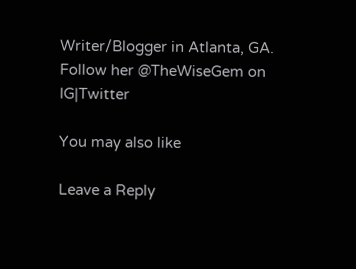Writer/Blogger in Atlanta, GA.  Follow her @TheWiseGem on IG|Twitter

You may also like

Leave a Reply